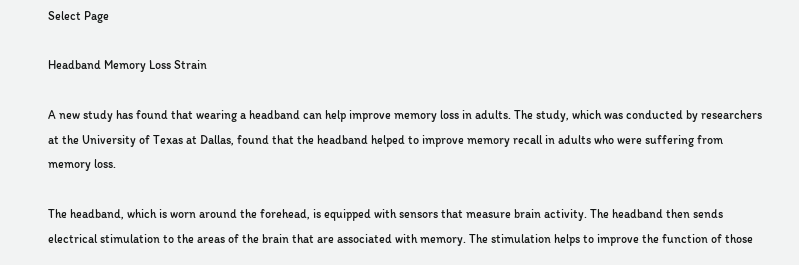Select Page

Headband Memory Loss Strain

A new study has found that wearing a headband can help improve memory loss in adults. The study, which was conducted by researchers at the University of Texas at Dallas, found that the headband helped to improve memory recall in adults who were suffering from memory loss.

The headband, which is worn around the forehead, is equipped with sensors that measure brain activity. The headband then sends electrical stimulation to the areas of the brain that are associated with memory. The stimulation helps to improve the function of those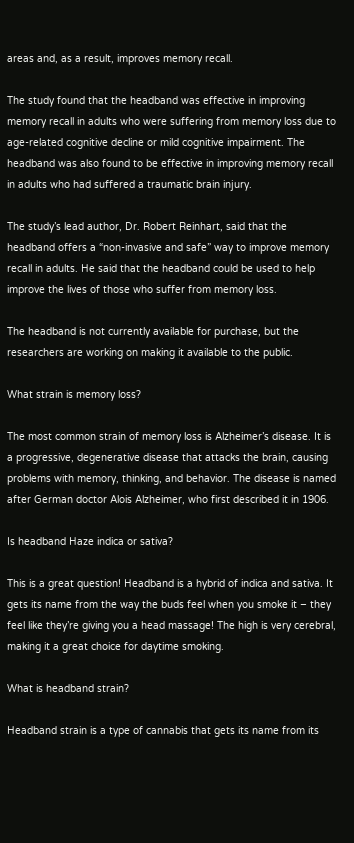areas and, as a result, improves memory recall.

The study found that the headband was effective in improving memory recall in adults who were suffering from memory loss due to age-related cognitive decline or mild cognitive impairment. The headband was also found to be effective in improving memory recall in adults who had suffered a traumatic brain injury.

The study’s lead author, Dr. Robert Reinhart, said that the headband offers a “non-invasive and safe” way to improve memory recall in adults. He said that the headband could be used to help improve the lives of those who suffer from memory loss.

The headband is not currently available for purchase, but the researchers are working on making it available to the public.

What strain is memory loss?

The most common strain of memory loss is Alzheimer’s disease. It is a progressive, degenerative disease that attacks the brain, causing problems with memory, thinking, and behavior. The disease is named after German doctor Alois Alzheimer, who first described it in 1906.

Is headband Haze indica or sativa?

This is a great question! Headband is a hybrid of indica and sativa. It gets its name from the way the buds feel when you smoke it – they feel like they’re giving you a head massage! The high is very cerebral, making it a great choice for daytime smoking.

What is headband strain?

Headband strain is a type of cannabis that gets its name from its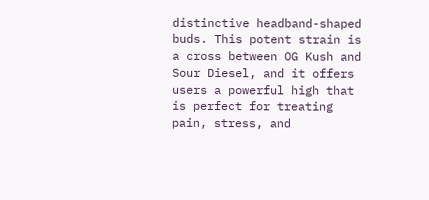distinctive headband-shaped buds. This potent strain is a cross between OG Kush and Sour Diesel, and it offers users a powerful high that is perfect for treating pain, stress, and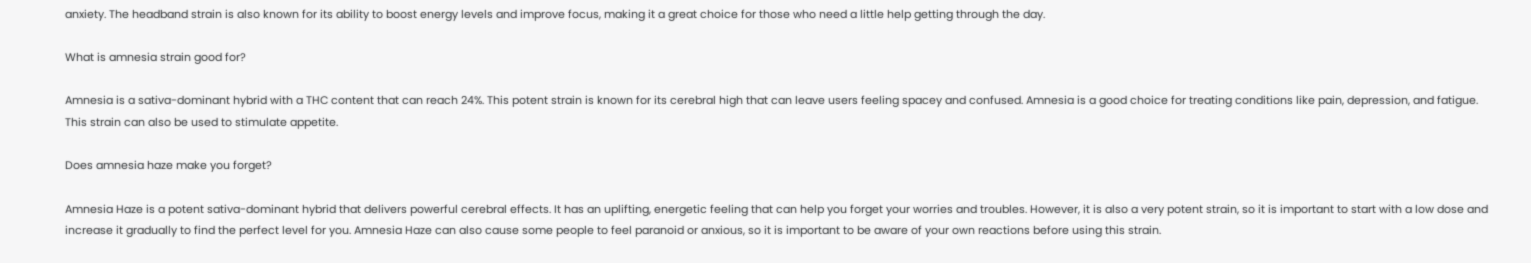anxiety. The headband strain is also known for its ability to boost energy levels and improve focus, making it a great choice for those who need a little help getting through the day.

What is amnesia strain good for?

Amnesia is a sativa-dominant hybrid with a THC content that can reach 24%. This potent strain is known for its cerebral high that can leave users feeling spacey and confused. Amnesia is a good choice for treating conditions like pain, depression, and fatigue. This strain can also be used to stimulate appetite.

Does amnesia haze make you forget?

Amnesia Haze is a potent sativa-dominant hybrid that delivers powerful cerebral effects. It has an uplifting, energetic feeling that can help you forget your worries and troubles. However, it is also a very potent strain, so it is important to start with a low dose and increase it gradually to find the perfect level for you. Amnesia Haze can also cause some people to feel paranoid or anxious, so it is important to be aware of your own reactions before using this strain.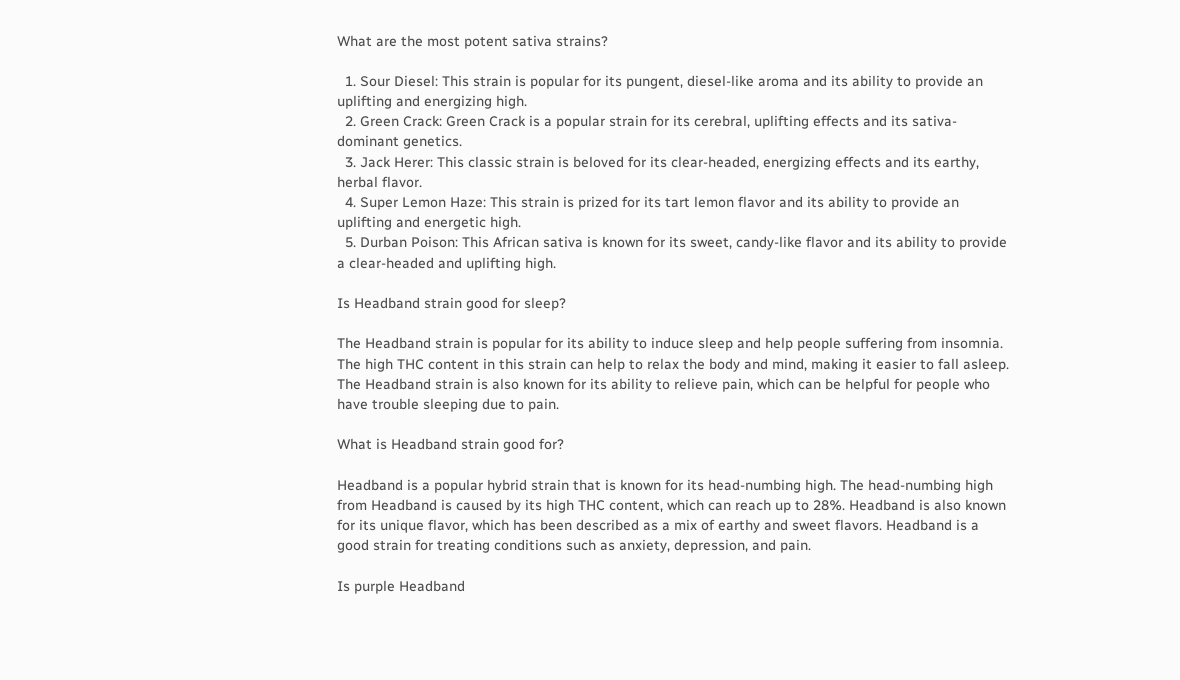What are the most potent sativa strains?

  1. Sour Diesel: This strain is popular for its pungent, diesel-like aroma and its ability to provide an uplifting and energizing high.
  2. Green Crack: Green Crack is a popular strain for its cerebral, uplifting effects and its sativa-dominant genetics.
  3. Jack Herer: This classic strain is beloved for its clear-headed, energizing effects and its earthy, herbal flavor.
  4. Super Lemon Haze: This strain is prized for its tart lemon flavor and its ability to provide an uplifting and energetic high.
  5. Durban Poison: This African sativa is known for its sweet, candy-like flavor and its ability to provide a clear-headed and uplifting high.

Is Headband strain good for sleep?

The Headband strain is popular for its ability to induce sleep and help people suffering from insomnia. The high THC content in this strain can help to relax the body and mind, making it easier to fall asleep. The Headband strain is also known for its ability to relieve pain, which can be helpful for people who have trouble sleeping due to pain.

What is Headband strain good for?

Headband is a popular hybrid strain that is known for its head-numbing high. The head-numbing high from Headband is caused by its high THC content, which can reach up to 28%. Headband is also known for its unique flavor, which has been described as a mix of earthy and sweet flavors. Headband is a good strain for treating conditions such as anxiety, depression, and pain.

Is purple Headband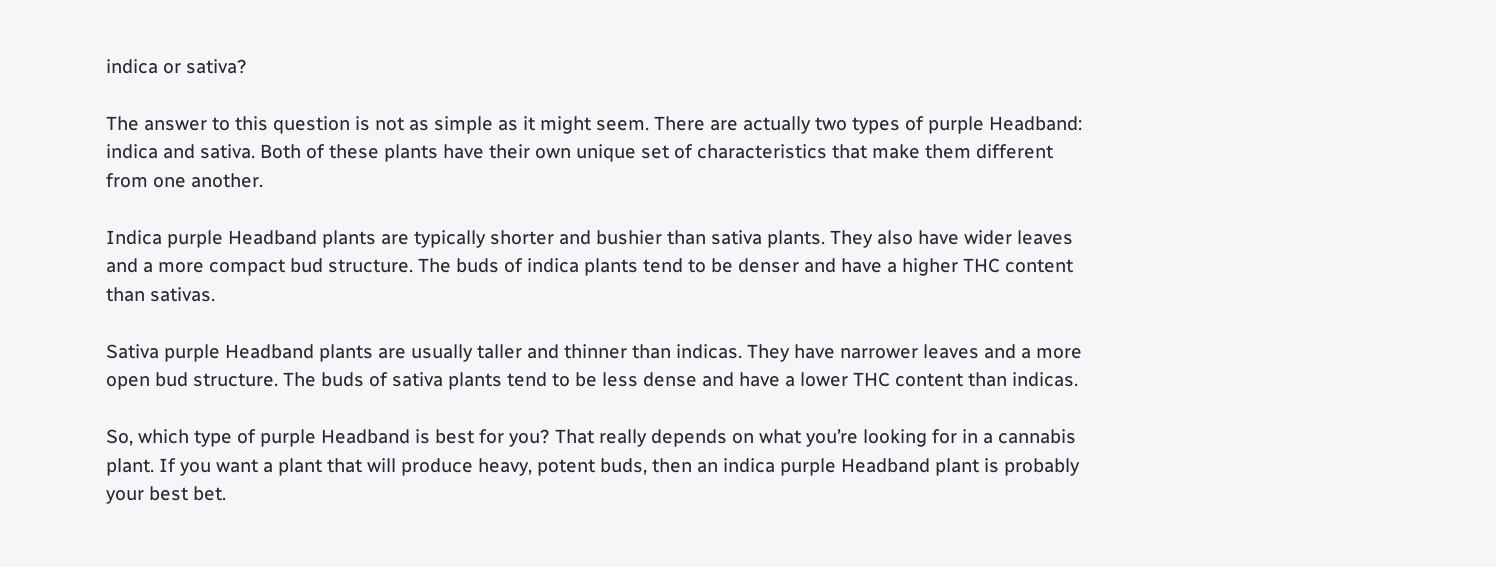indica or sativa?

The answer to this question is not as simple as it might seem. There are actually two types of purple Headband: indica and sativa. Both of these plants have their own unique set of characteristics that make them different from one another.

Indica purple Headband plants are typically shorter and bushier than sativa plants. They also have wider leaves and a more compact bud structure. The buds of indica plants tend to be denser and have a higher THC content than sativas.

Sativa purple Headband plants are usually taller and thinner than indicas. They have narrower leaves and a more open bud structure. The buds of sativa plants tend to be less dense and have a lower THC content than indicas.

So, which type of purple Headband is best for you? That really depends on what you’re looking for in a cannabis plant. If you want a plant that will produce heavy, potent buds, then an indica purple Headband plant is probably your best bet.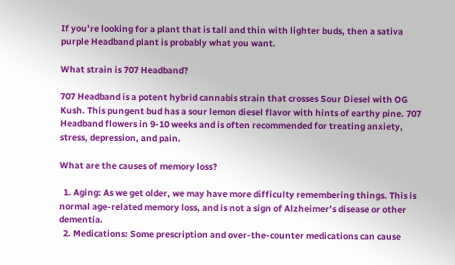If you’re looking for a plant that is tall and thin with lighter buds, then a sativa purple Headband plant is probably what you want.

What strain is 707 Headband?

707 Headband is a potent hybrid cannabis strain that crosses Sour Diesel with OG Kush. This pungent bud has a sour lemon diesel flavor with hints of earthy pine. 707 Headband flowers in 9-10 weeks and is often recommended for treating anxiety, stress, depression, and pain.

What are the causes of memory loss?

  1. Aging: As we get older, we may have more difficulty remembering things. This is normal age-related memory loss, and is not a sign of Alzheimer’s disease or other dementia.
  2. Medications: Some prescription and over-the-counter medications can cause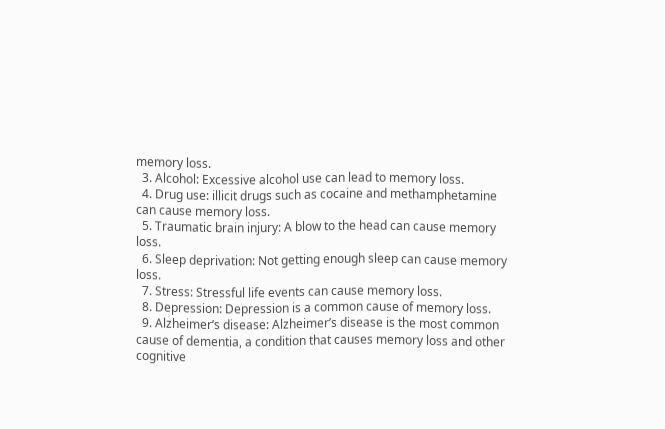memory loss.
  3. Alcohol: Excessive alcohol use can lead to memory loss.
  4. Drug use: illicit drugs such as cocaine and methamphetamine can cause memory loss.
  5. Traumatic brain injury: A blow to the head can cause memory loss.
  6. Sleep deprivation: Not getting enough sleep can cause memory loss.
  7. Stress: Stressful life events can cause memory loss.
  8. Depression: Depression is a common cause of memory loss.
  9. Alzheimer’s disease: Alzheimer’s disease is the most common cause of dementia, a condition that causes memory loss and other cognitive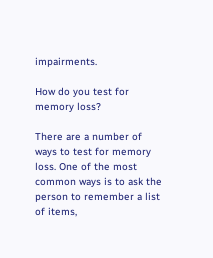impairments.

How do you test for memory loss?

There are a number of ways to test for memory loss. One of the most common ways is to ask the person to remember a list of items,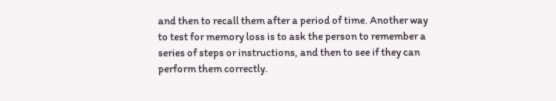and then to recall them after a period of time. Another way to test for memory loss is to ask the person to remember a series of steps or instructions, and then to see if they can perform them correctly.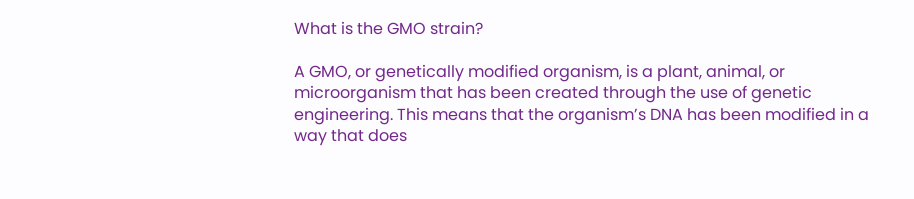What is the GMO strain?

A GMO, or genetically modified organism, is a plant, animal, or microorganism that has been created through the use of genetic engineering. This means that the organism’s DNA has been modified in a way that does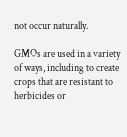not occur naturally.

GMOs are used in a variety of ways, including to create crops that are resistant to herbicides or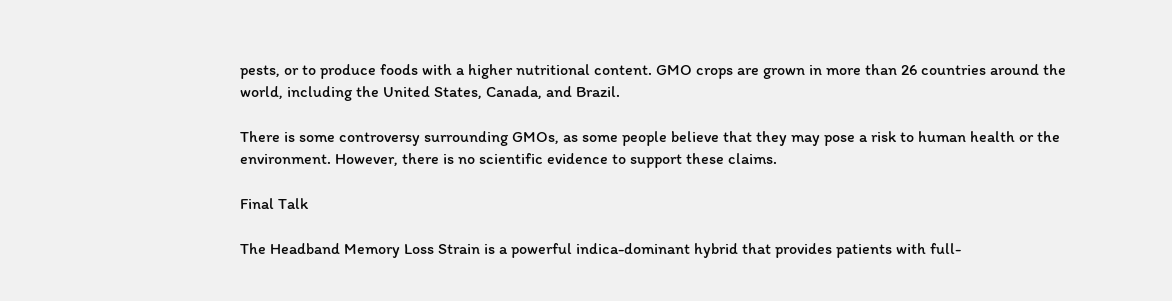pests, or to produce foods with a higher nutritional content. GMO crops are grown in more than 26 countries around the world, including the United States, Canada, and Brazil.

There is some controversy surrounding GMOs, as some people believe that they may pose a risk to human health or the environment. However, there is no scientific evidence to support these claims.

Final Talk

The Headband Memory Loss Strain is a powerful indica-dominant hybrid that provides patients with full-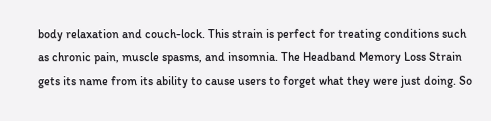body relaxation and couch-lock. This strain is perfect for treating conditions such as chronic pain, muscle spasms, and insomnia. The Headband Memory Loss Strain gets its name from its ability to cause users to forget what they were just doing. So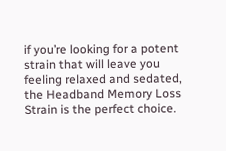if you’re looking for a potent strain that will leave you feeling relaxed and sedated, the Headband Memory Loss Strain is the perfect choice.